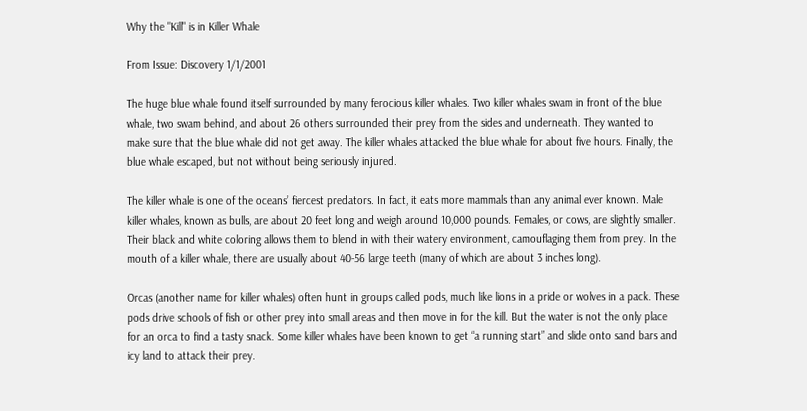Why the "Kill" is in Killer Whale

From Issue: Discovery 1/1/2001

The huge blue whale found itself surrounded by many ferocious killer whales. Two killer whales swam in front of the blue whale, two swam behind, and about 26 others surrounded their prey from the sides and underneath. They wanted to make sure that the blue whale did not get away. The killer whales attacked the blue whale for about five hours. Finally, the blue whale escaped, but not without being seriously injured.

The killer whale is one of the oceans’ fiercest predators. In fact, it eats more mammals than any animal ever known. Male killer whales, known as bulls, are about 20 feet long and weigh around 10,000 pounds. Females, or cows, are slightly smaller. Their black and white coloring allows them to blend in with their watery environment, camouflaging them from prey. In the mouth of a killer whale, there are usually about 40-56 large teeth (many of which are about 3 inches long).

Orcas (another name for killer whales) often hunt in groups called pods, much like lions in a pride or wolves in a pack. These pods drive schools of fish or other prey into small areas and then move in for the kill. But the water is not the only place for an orca to find a tasty snack. Some killer whales have been known to get “a running start” and slide onto sand bars and icy land to attack their prey.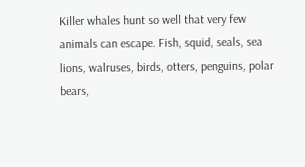Killer whales hunt so well that very few animals can escape. Fish, squid, seals, sea lions, walruses, birds, otters, penguins, polar bears,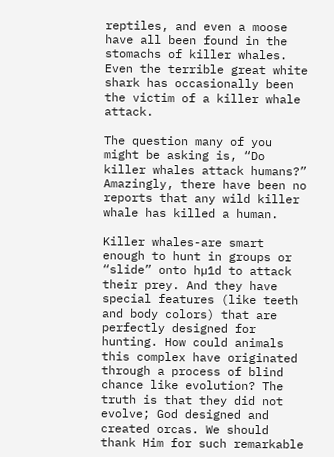reptiles, and even a moose have all been found in the stomachs of killer whales. Even the terrible great white shark has occasionally been the victim of a killer whale attack.

The question many of you might be asking is, “Do killer whales attack humans?” Amazingly, there have been no reports that any wild killer whale has killed a human.

Killer whales-are smart enough to hunt in groups or “slide” onto hµ1d to attack their prey. And they have special features (like teeth and body colors) that are perfectly designed for hunting. How could animals this complex have originated through a process of blind chance like evolution? The truth is that they did not evolve; God designed and created orcas. We should thank Him for such remarkable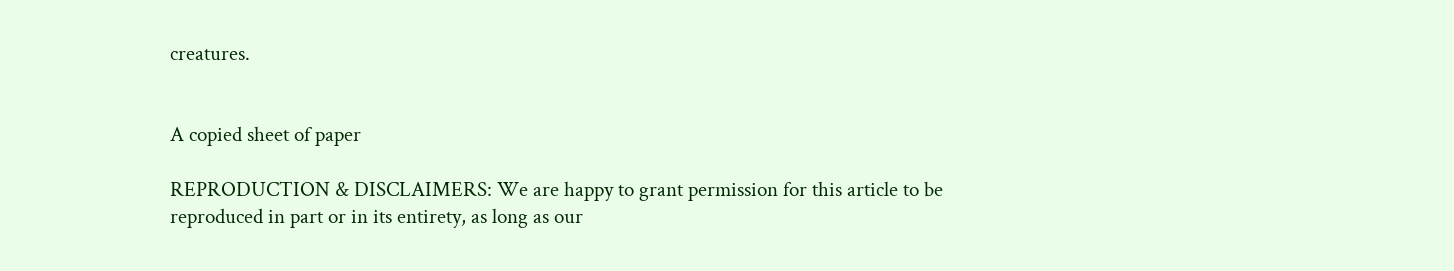creatures.


A copied sheet of paper

REPRODUCTION & DISCLAIMERS: We are happy to grant permission for this article to be reproduced in part or in its entirety, as long as our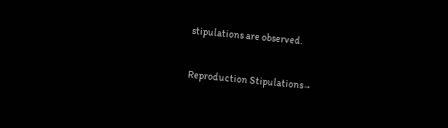stipulations are observed.

Reproduction Stipulations→